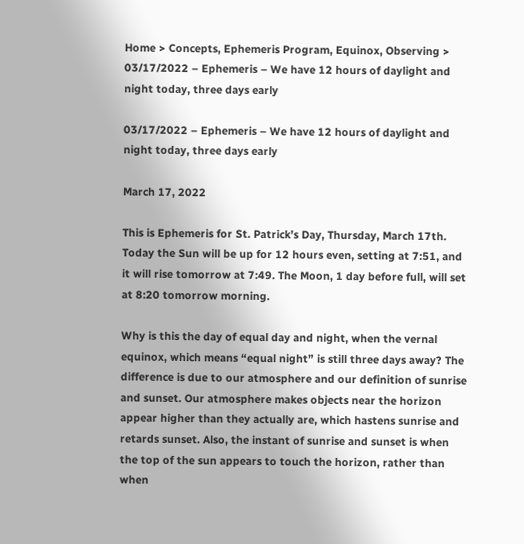Home > Concepts, Ephemeris Program, Equinox, Observing > 03/17/2022 – Ephemeris – We have 12 hours of daylight and night today, three days early

03/17/2022 – Ephemeris – We have 12 hours of daylight and night today, three days early

March 17, 2022

This is Ephemeris for St. Patrick’s Day, Thursday, March 17th. Today the Sun will be up for 12 hours even, setting at 7:51, and it will rise tomorrow at 7:49. The Moon, 1 day before full, will set at 8:20 tomorrow morning.

Why is this the day of equal day and night, when the vernal equinox, which means “equal night” is still three days away? The difference is due to our atmosphere and our definition of sunrise and sunset. Our atmosphere makes objects near the horizon appear higher than they actually are, which hastens sunrise and retards sunset. Also, the instant of sunrise and sunset is when the top of the sun appears to touch the horizon, rather than when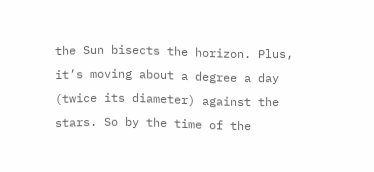the Sun bisects the horizon. Plus, it’s moving about a degree a day (twice its diameter) against the stars. So by the time of the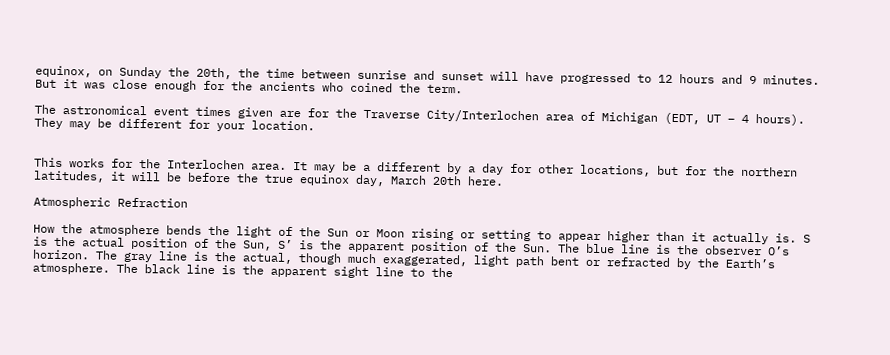equinox, on Sunday the 20th, the time between sunrise and sunset will have progressed to 12 hours and 9 minutes. But it was close enough for the ancients who coined the term.

The astronomical event times given are for the Traverse City/Interlochen area of Michigan (EDT, UT – 4 hours). They may be different for your location.


This works for the Interlochen area. It may be a different by a day for other locations, but for the northern latitudes, it will be before the true equinox day, March 20th here.

Atmospheric Refraction

How the atmosphere bends the light of the Sun or Moon rising or setting to appear higher than it actually is. S is the actual position of the Sun, S’ is the apparent position of the Sun. The blue line is the observer O’s horizon. The gray line is the actual, though much exaggerated, light path bent or refracted by the Earth’s atmosphere. The black line is the apparent sight line to the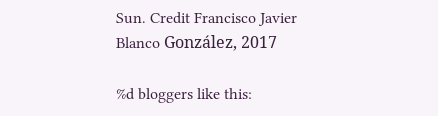Sun. Credit Francisco Javier Blanco González, 2017

%d bloggers like this: